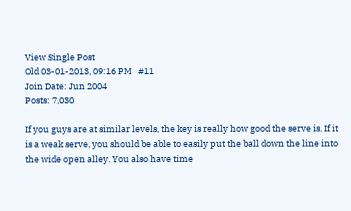View Single Post
Old 03-01-2013, 09:16 PM   #11
Join Date: Jun 2004
Posts: 7,030

If you guys are at similar levels, the key is really how good the serve is. If it is a weak serve, you should be able to easily put the ball down the line into the wide open alley. You also have time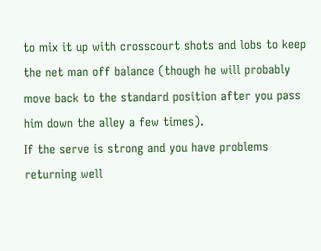to mix it up with crosscourt shots and lobs to keep the net man off balance (though he will probably move back to the standard position after you pass him down the alley a few times).
If the serve is strong and you have problems returning well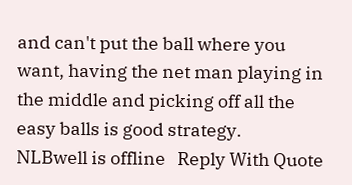and can't put the ball where you want, having the net man playing in the middle and picking off all the easy balls is good strategy.
NLBwell is offline   Reply With Quote